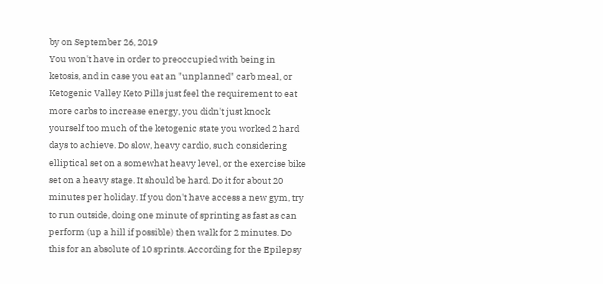by on September 26, 2019
You won't have in order to preoccupied with being in ketosis, and in case you eat an "unplanned" carb meal, or Ketogenic Valley Keto Pills just feel the requirement to eat more carbs to increase energy, you didn't just knock yourself too much of the ketogenic state you worked 2 hard days to achieve. Do slow, heavy cardio, such considering elliptical set on a somewhat heavy level, or the exercise bike set on a heavy stage. It should be hard. Do it for about 20 minutes per holiday. If you don't have access a new gym, try to run outside, doing one minute of sprinting as fast as can perform (up a hill if possible) then walk for 2 minutes. Do this for an absolute of 10 sprints. According for the Epilepsy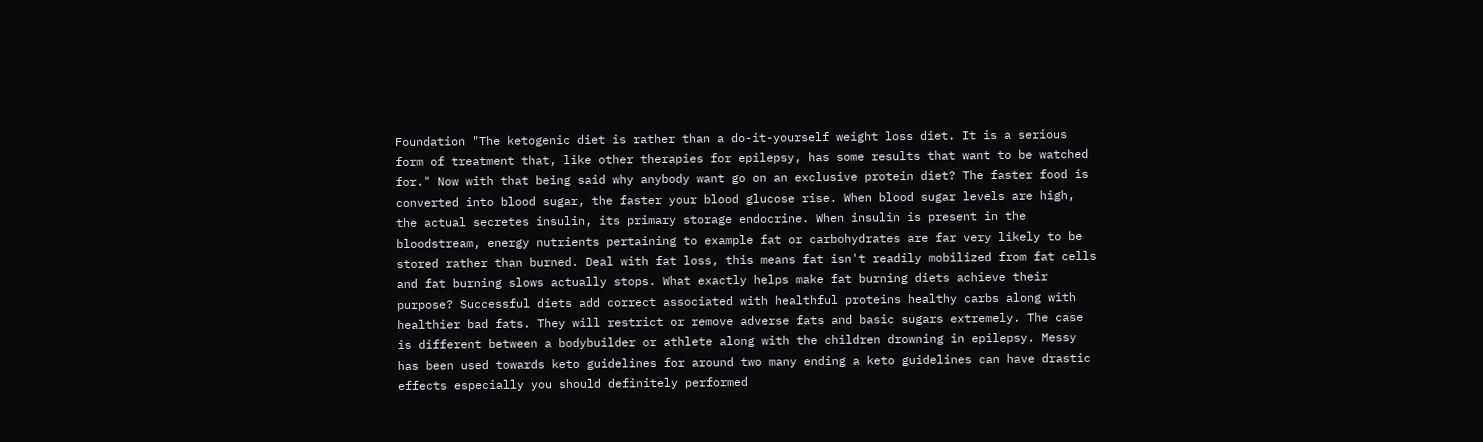Foundation "The ketogenic diet is rather than a do-it-yourself weight loss diet. It is a serious form of treatment that, like other therapies for epilepsy, has some results that want to be watched for." Now with that being said why anybody want go on an exclusive protein diet? The faster food is converted into blood sugar, the faster your blood glucose rise. When blood sugar levels are high, the actual secretes insulin, its primary storage endocrine. When insulin is present in the bloodstream, energy nutrients pertaining to example fat or carbohydrates are far very likely to be stored rather than burned. Deal with fat loss, this means fat isn't readily mobilized from fat cells and fat burning slows actually stops. What exactly helps make fat burning diets achieve their purpose? Successful diets add correct associated with healthful proteins healthy carbs along with healthier bad fats. They will restrict or remove adverse fats and basic sugars extremely. The case is different between a bodybuilder or athlete along with the children drowning in epilepsy. Messy has been used towards keto guidelines for around two many ending a keto guidelines can have drastic effects especially you should definitely performed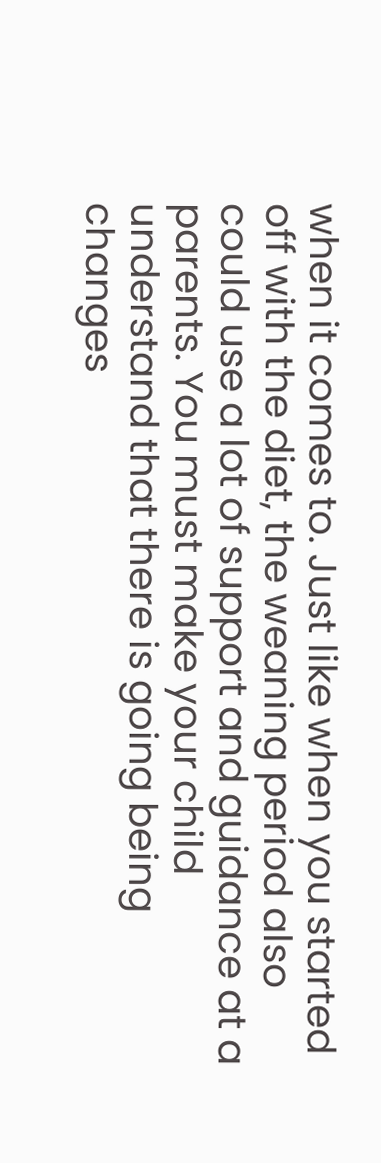when it comes to. Just like when you started off with the diet, the weaning period also could use a lot of support and guidance at a parents. You must make your child understand that there is going being changes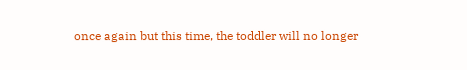once again but this time, the toddler will no longer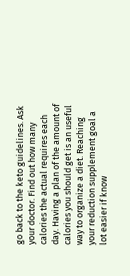go back to the keto guidelines. Ask your doctor. Find out how many calories the actual requires each day. Having a plan of the amount of calories you should get is an useful way to organize a diet. Reaching your reduction supplement goal a lot easier if know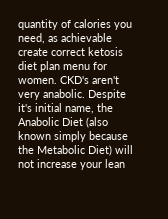quantity of calories you need, as achievable create correct ketosis diet plan menu for women. CKD's aren't very anabolic. Despite it's initial name, the Anabolic Diet (also known simply because the Metabolic Diet) will not increase your lean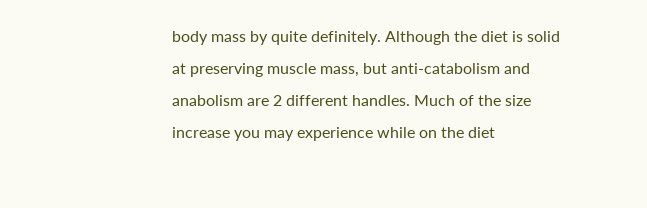body mass by quite definitely. Although the diet is solid at preserving muscle mass, but anti-catabolism and anabolism are 2 different handles. Much of the size increase you may experience while on the diet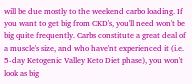will be due mostly to the weekend carbo loading. If you want to get big from CKD's, you'll need won't be big quite frequently. Carbs constitute a great deal of a muscle's size, and who have'nt experienced it (i.e. 5-day Ketogenic Valley Keto Diet phase), you won't look as big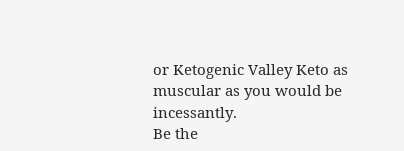or Ketogenic Valley Keto as muscular as you would be incessantly.
Be the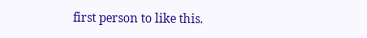first person to like this.